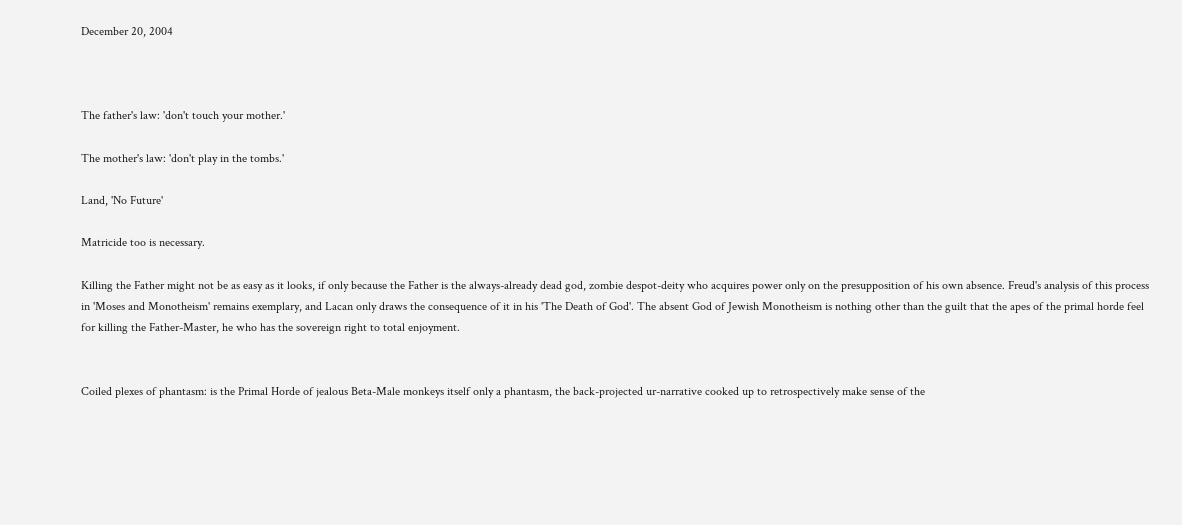December 20, 2004



The father's law: 'don't touch your mother.'

The mother's law: 'don't play in the tombs.'

Land, 'No Future'

Matricide too is necessary.

Killing the Father might not be as easy as it looks, if only because the Father is the always-already dead god, zombie despot-deity who acquires power only on the presupposition of his own absence. Freud's analysis of this process in 'Moses and Monotheism' remains exemplary, and Lacan only draws the consequence of it in his 'The Death of God'. The absent God of Jewish Monotheism is nothing other than the guilt that the apes of the primal horde feel for killing the Father-Master, he who has the sovereign right to total enjoyment.


Coiled plexes of phantasm: is the Primal Horde of jealous Beta-Male monkeys itself only a phantasm, the back-projected ur-narrative cooked up to retrospectively make sense of the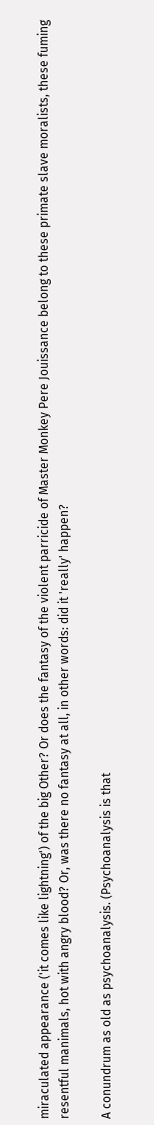miraculated appearance ('it comes like lightning') of the big Other? Or does the fantasy of the violent parricide of Master Monkey Pere Jouissance belong to these primate slave moralists, these fuming resentful manimals, hot with angry blood? Or, was there no fantasy at all, in other words: did it 'really' happen?

A conundrum as old as psychoanalysis. (Psychoanalysis is that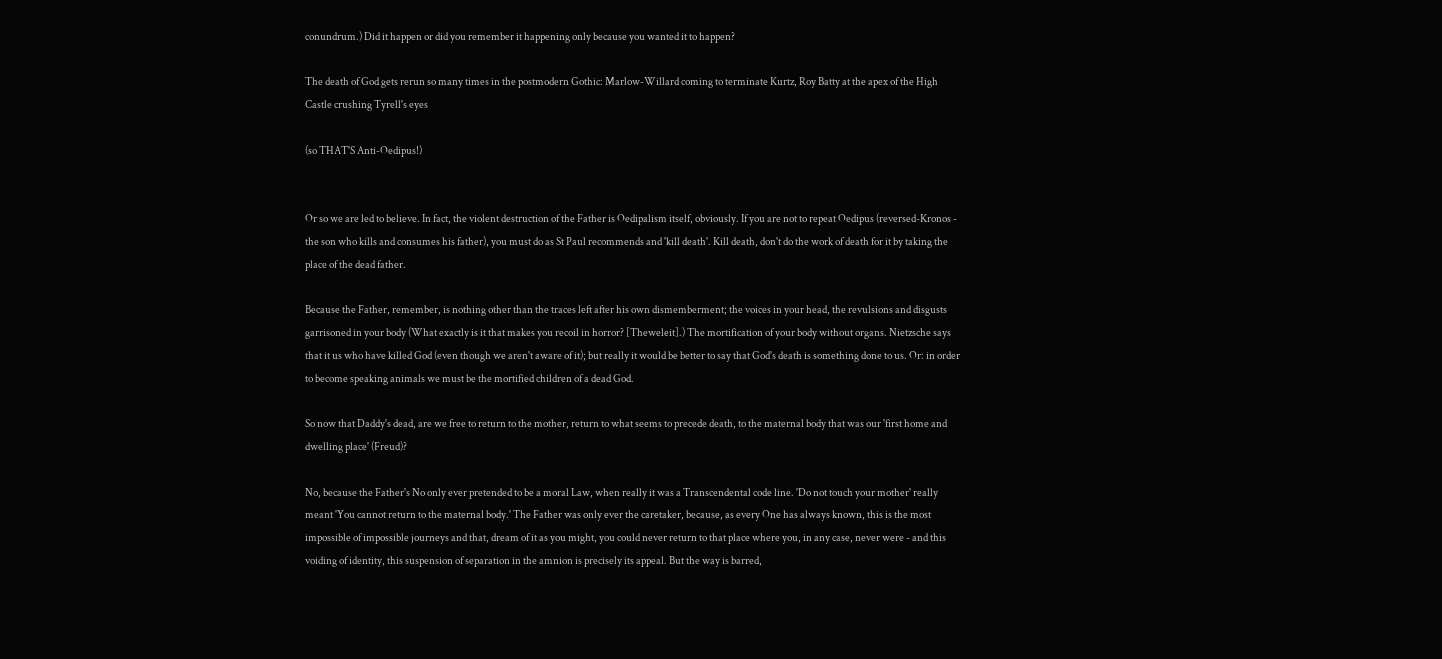conundrum.) Did it happen or did you remember it happening only because you wanted it to happen?

The death of God gets rerun so many times in the postmodern Gothic: Marlow-Willard coming to terminate Kurtz, Roy Batty at the apex of the High Castle crushing Tyrell's eyes

(so THAT'S Anti-Oedipus!)


Or so we are led to believe. In fact, the violent destruction of the Father is Oedipalism itself, obviously. If you are not to repeat Oedipus (reversed-Kronos - the son who kills and consumes his father), you must do as St Paul recommends and 'kill death'. Kill death, don't do the work of death for it by taking the place of the dead father.

Because the Father, remember, is nothing other than the traces left after his own dismemberment; the voices in your head, the revulsions and disgusts garrisoned in your body (What exactly is it that makes you recoil in horror? [Theweleit].) The mortification of your body without organs. Nietzsche says that it us who have killed God (even though we aren't aware of it); but really it would be better to say that God's death is something done to us. Or: in order to become speaking animals we must be the mortified children of a dead God.

So now that Daddy's dead, are we free to return to the mother, return to what seems to precede death, to the maternal body that was our 'first home and dwelling place' (Freud)?

No, because the Father's No only ever pretended to be a moral Law, when really it was a Transcendental code line. 'Do not touch your mother' really meant 'You cannot return to the maternal body.' The Father was only ever the caretaker, because, as every One has always known, this is the most impossible of impossible journeys and that, dream of it as you might, you could never return to that place where you, in any case, never were - and this voiding of identity, this suspension of separation in the amnion is precisely its appeal. But the way is barred,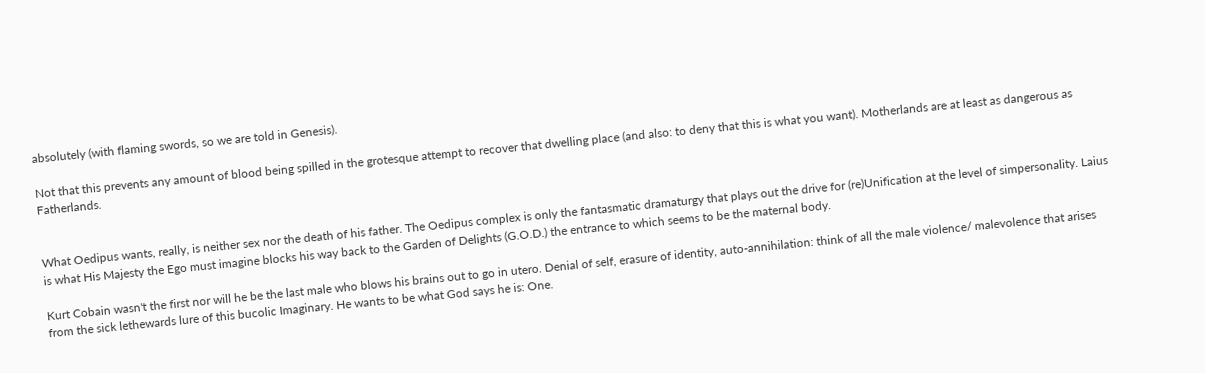absolutely (with flaming swords, so we are told in Genesis).

Not that this prevents any amount of blood being spilled in the grotesque attempt to recover that dwelling place (and also: to deny that this is what you want). Motherlands are at least as dangerous as Fatherlands.


What Oedipus wants, really, is neither sex nor the death of his father. The Oedipus complex is only the fantasmatic dramaturgy that plays out the drive for (re)Unification at the level of simpersonality. Laius is what His Majesty the Ego must imagine blocks his way back to the Garden of Delights (G.O.D.) the entrance to which seems to be the maternal body.

Kurt Cobain wasn't the first nor will he be the last male who blows his brains out to go in utero. Denial of self, erasure of identity, auto-annihilation: think of all the male violence/ malevolence that arises from the sick lethewards lure of this bucolic Imaginary. He wants to be what God says he is: One.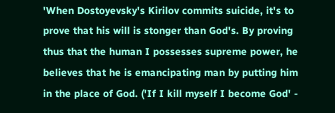'When Dostoyevsky's Kirilov commits suicide, it's to prove that his will is stonger than God's. By proving thus that the human I possesses supreme power, he believes that he is emancipating man by putting him in the place of God. ('If I kill myself I become God' -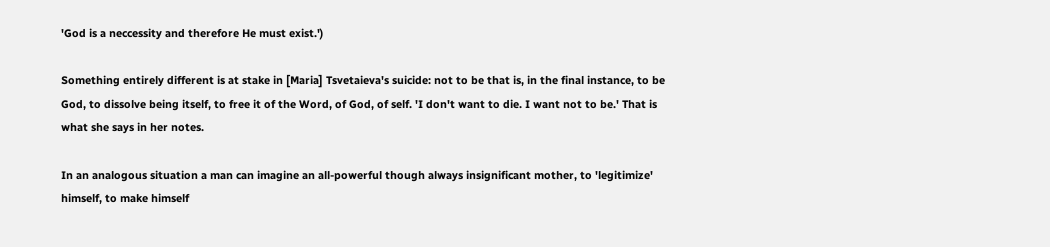'God is a neccessity and therefore He must exist.')

Something entirely different is at stake in [Maria] Tsvetaieva's suicide: not to be that is, in the final instance, to be God, to dissolve being itself, to free it of the Word, of God, of self. 'I don't want to die. I want not to be.' That is what she says in her notes.

In an analogous situation a man can imagine an all-powerful though always insignificant mother, to 'legitimize' himself, to make himself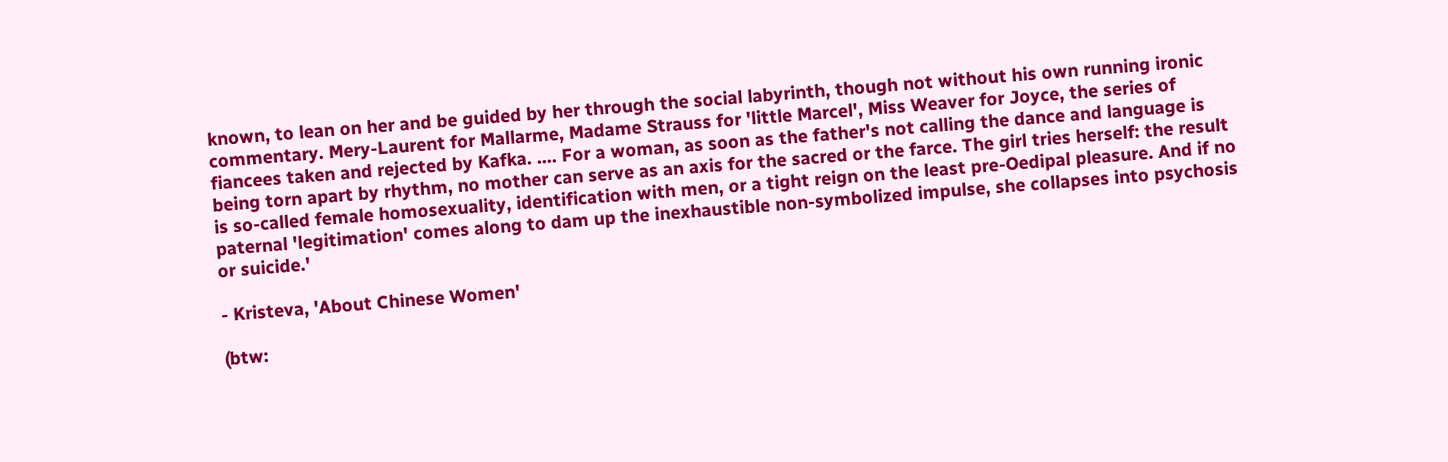known, to lean on her and be guided by her through the social labyrinth, though not without his own running ironic commentary. Mery-Laurent for Mallarme, Madame Strauss for 'little Marcel', Miss Weaver for Joyce, the series of fiancees taken and rejected by Kafka. .... For a woman, as soon as the father's not calling the dance and language is being torn apart by rhythm, no mother can serve as an axis for the sacred or the farce. The girl tries herself: the result is so-called female homosexuality, identification with men, or a tight reign on the least pre-Oedipal pleasure. And if no paternal 'legitimation' comes along to dam up the inexhaustible non-symbolized impulse, she collapses into psychosis or suicide.'

- Kristeva, 'About Chinese Women'

(btw: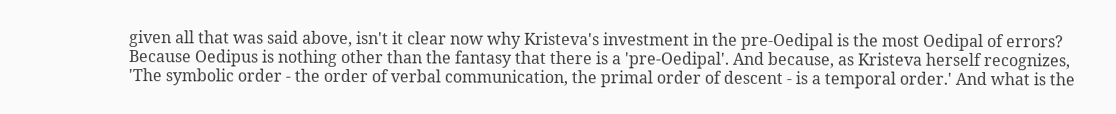given all that was said above, isn't it clear now why Kristeva's investment in the pre-Oedipal is the most Oedipal of errors? Because Oedipus is nothing other than the fantasy that there is a 'pre-Oedipal'. And because, as Kristeva herself recognizes, 'The symbolic order - the order of verbal communication, the primal order of descent - is a temporal order.' And what is the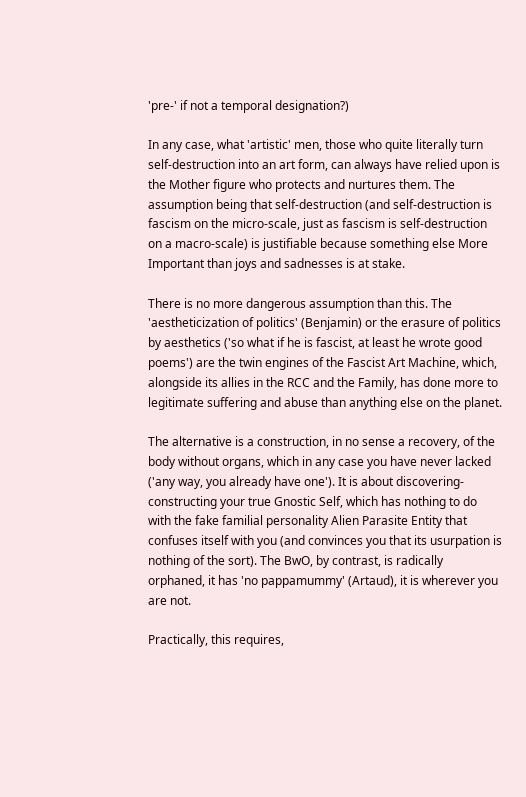'pre-' if not a temporal designation?)

In any case, what 'artistic' men, those who quite literally turn self-destruction into an art form, can always have relied upon is the Mother figure who protects and nurtures them. The assumption being that self-destruction (and self-destruction is fascism on the micro-scale, just as fascism is self-destruction on a macro-scale) is justifiable because something else More Important than joys and sadnesses is at stake.

There is no more dangerous assumption than this. The 'aestheticization of politics' (Benjamin) or the erasure of politics by aesthetics ('so what if he is fascist, at least he wrote good poems') are the twin engines of the Fascist Art Machine, which, alongside its allies in the RCC and the Family, has done more to legitimate suffering and abuse than anything else on the planet.

The alternative is a construction, in no sense a recovery, of the body without organs, which in any case you have never lacked ('any way, you already have one'). It is about discovering-constructing your true Gnostic Self, which has nothing to do with the fake familial personality Alien Parasite Entity that confuses itself with you (and convinces you that its usurpation is nothing of the sort). The BwO, by contrast, is radically orphaned, it has 'no pappamummy' (Artaud), it is wherever you are not.

Practically, this requires,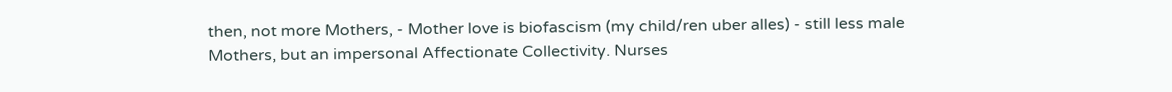then, not more Mothers, - Mother love is biofascism (my child/ren uber alles) - still less male Mothers, but an impersonal Affectionate Collectivity. Nurses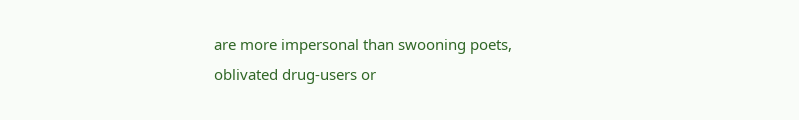are more impersonal than swooning poets, oblivated drug-users or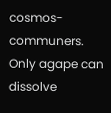cosmos-communers. Only agape can dissolve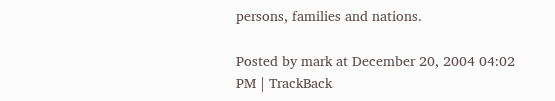persons, families and nations.

Posted by mark at December 20, 2004 04:02 PM | TrackBack